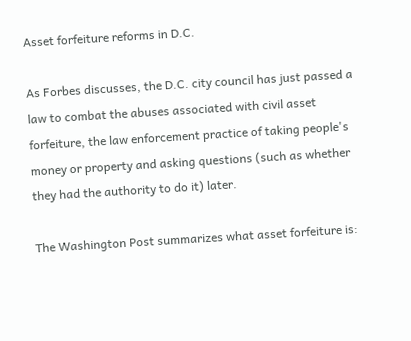Asset forfeiture reforms in D.C.

As Forbes discusses, the D.C. city council has just passed a law to combat the abuses associated with civil asset forfeiture, the law enforcement practice of taking people's money or property and asking questions (such as whether they had the authority to do it) later.

The Washington Post summarizes what asset forfeiture is: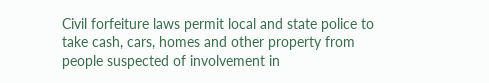Civil forfeiture laws permit local and state police to take cash, cars, homes and other property from people suspected of involvement in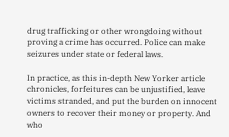drug trafficking or other wrongdoing without proving a crime has occurred. Police can make seizures under state or federal laws.

In practice, as this in-depth New Yorker article chronicles, forfeitures can be unjustified, leave victims stranded, and put the burden on innocent owners to recover their money or property. And who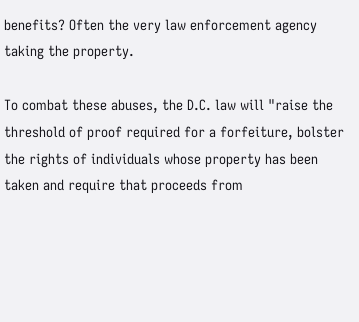benefits? Often the very law enforcement agency taking the property.

To combat these abuses, the D.C. law will "raise the threshold of proof required for a forfeiture, bolster the rights of individuals whose property has been taken and require that proceeds from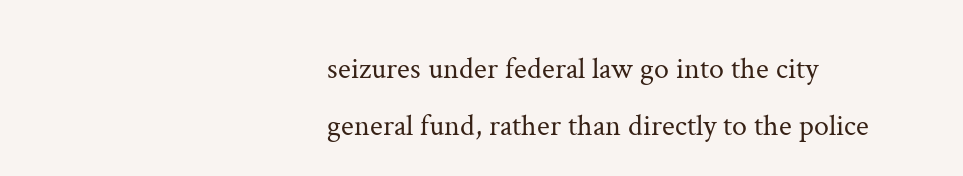seizures under federal law go into the city general fund, rather than directly to the police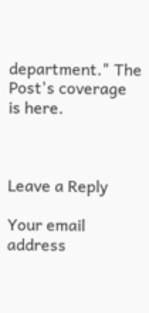department." The Post's coverage is here.



Leave a Reply

Your email address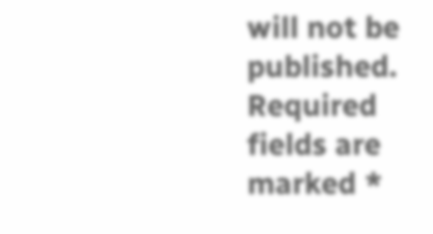will not be published. Required fields are marked *